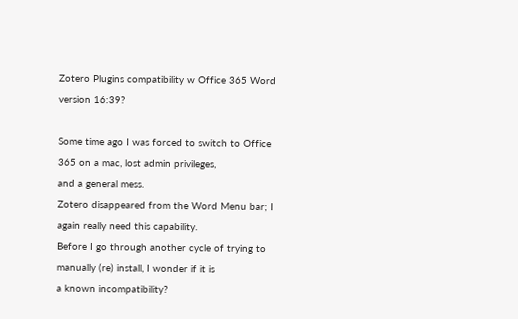Zotero Plugins compatibility w Office 365 Word version 16:39?

Some time ago I was forced to switch to Office 365 on a mac, lost admin privileges,
and a general mess.
Zotero disappeared from the Word Menu bar; I again really need this capability.
Before I go through another cycle of trying to manually (re) install, I wonder if it is
a known incompatibility?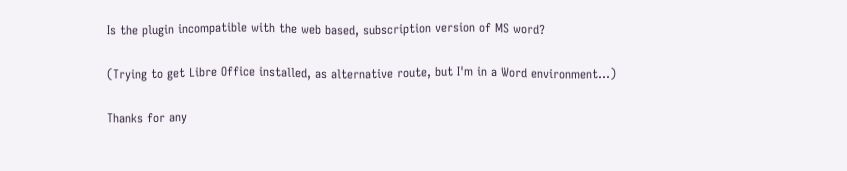Is the plugin incompatible with the web based, subscription version of MS word?

(Trying to get Libre Office installed, as alternative route, but I'm in a Word environment...)

Thanks for any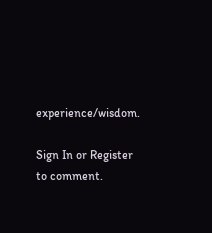experience/wisdom.

Sign In or Register to comment.